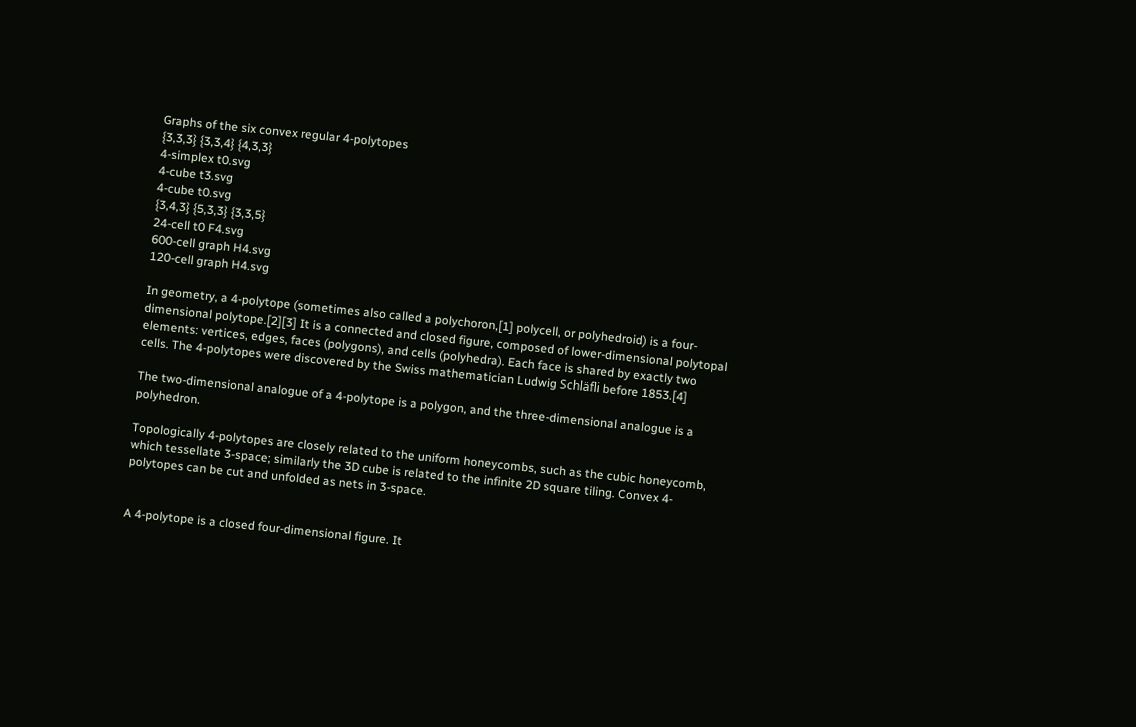Graphs of the six convex regular 4-polytopes
{3,3,3} {3,3,4} {4,3,3}
4-simplex t0.svg
4-cube t3.svg
4-cube t0.svg
{3,4,3} {5,3,3} {3,3,5}
24-cell t0 F4.svg
600-cell graph H4.svg
120-cell graph H4.svg

In geometry, a 4-polytope (sometimes also called a polychoron,[1] polycell, or polyhedroid) is a four-dimensional polytope.[2][3] It is a connected and closed figure, composed of lower-dimensional polytopal elements: vertices, edges, faces (polygons), and cells (polyhedra). Each face is shared by exactly two cells. The 4-polytopes were discovered by the Swiss mathematician Ludwig Schläfli before 1853.[4]

The two-dimensional analogue of a 4-polytope is a polygon, and the three-dimensional analogue is a polyhedron.

Topologically 4-polytopes are closely related to the uniform honeycombs, such as the cubic honeycomb, which tessellate 3-space; similarly the 3D cube is related to the infinite 2D square tiling. Convex 4-polytopes can be cut and unfolded as nets in 3-space.


A 4-polytope is a closed four-dimensional figure. It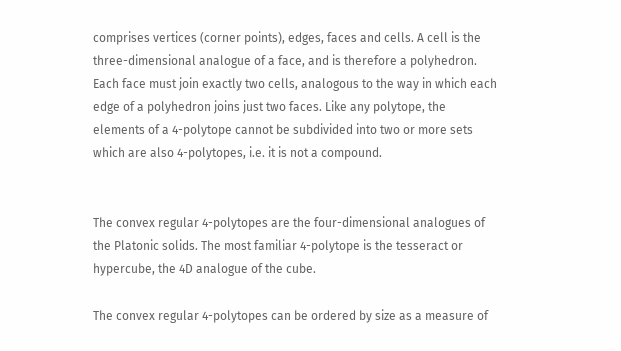comprises vertices (corner points), edges, faces and cells. A cell is the three-dimensional analogue of a face, and is therefore a polyhedron. Each face must join exactly two cells, analogous to the way in which each edge of a polyhedron joins just two faces. Like any polytope, the elements of a 4-polytope cannot be subdivided into two or more sets which are also 4-polytopes, i.e. it is not a compound.


The convex regular 4-polytopes are the four-dimensional analogues of the Platonic solids. The most familiar 4-polytope is the tesseract or hypercube, the 4D analogue of the cube.

The convex regular 4-polytopes can be ordered by size as a measure of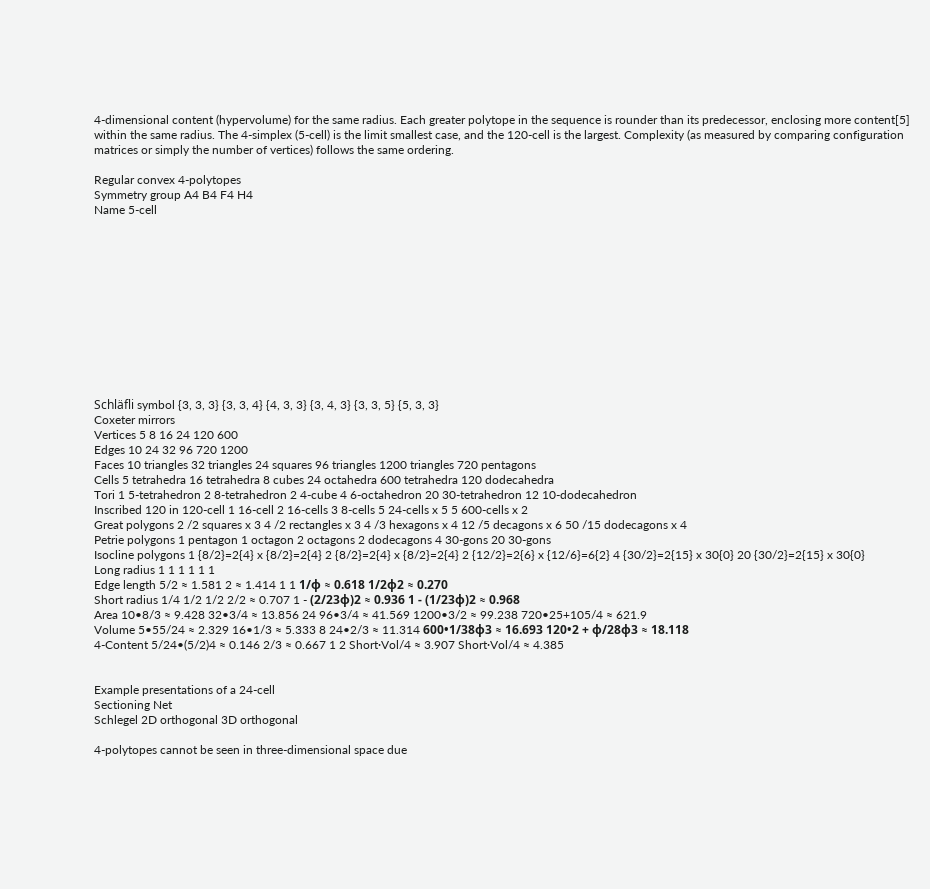4-dimensional content (hypervolume) for the same radius. Each greater polytope in the sequence is rounder than its predecessor, enclosing more content[5] within the same radius. The 4-simplex (5-cell) is the limit smallest case, and the 120-cell is the largest. Complexity (as measured by comparing configuration matrices or simply the number of vertices) follows the same ordering.

Regular convex 4-polytopes
Symmetry group A4 B4 F4 H4
Name 5-cell












Schläfli symbol {3, 3, 3} {3, 3, 4} {4, 3, 3} {3, 4, 3} {3, 3, 5} {5, 3, 3}
Coxeter mirrors
Vertices 5 8 16 24 120 600
Edges 10 24 32 96 720 1200
Faces 10 triangles 32 triangles 24 squares 96 triangles 1200 triangles 720 pentagons
Cells 5 tetrahedra 16 tetrahedra 8 cubes 24 octahedra 600 tetrahedra 120 dodecahedra
Tori 1 5-tetrahedron 2 8-tetrahedron 2 4-cube 4 6-octahedron 20 30-tetrahedron 12 10-dodecahedron
Inscribed 120 in 120-cell 1 16-cell 2 16-cells 3 8-cells 5 24-cells x 5 5 600-cells x 2
Great polygons 2 /2 squares x 3 4 /2 rectangles x 3 4 /3 hexagons x 4 12 /5 decagons x 6 50 /15 dodecagons x 4
Petrie polygons 1 pentagon 1 octagon 2 octagons 2 dodecagons 4 30-gons 20 30-gons
Isocline polygons 1 {8/2}=2{4} x {8/2}=2{4} 2 {8/2}=2{4} x {8/2}=2{4} 2 {12/2}=2{6} x {12/6}=6{2} 4 {30/2}=2{15} x 30{0} 20 {30/2}=2{15} x 30{0}
Long radius 1 1 1 1 1 1
Edge length 5/2 ≈ 1.581 2 ≈ 1.414 1 1 1/ϕ ≈ 0.618 1/2ϕ2 ≈ 0.270
Short radius 1/4 1/2 1/2 2/2 ≈ 0.707 1 - (2/23φ)2 ≈ 0.936 1 - (1/23φ)2 ≈ 0.968
Area 10•8/3 ≈ 9.428 32•3/4 ≈ 13.856 24 96•3/4 ≈ 41.569 1200•3/2 ≈ 99.238 720•25+105/4 ≈ 621.9
Volume 5•55/24 ≈ 2.329 16•1/3 ≈ 5.333 8 24•2/3 ≈ 11.314 600•1/38φ3 ≈ 16.693 120•2 + φ/28φ3 ≈ 18.118
4-Content 5/24•(5/2)4 ≈ 0.146 2/3 ≈ 0.667 1 2 Short∙Vol/4 ≈ 3.907 Short∙Vol/4 ≈ 4.385


Example presentations of a 24-cell
Sectioning Net
Schlegel 2D orthogonal 3D orthogonal

4-polytopes cannot be seen in three-dimensional space due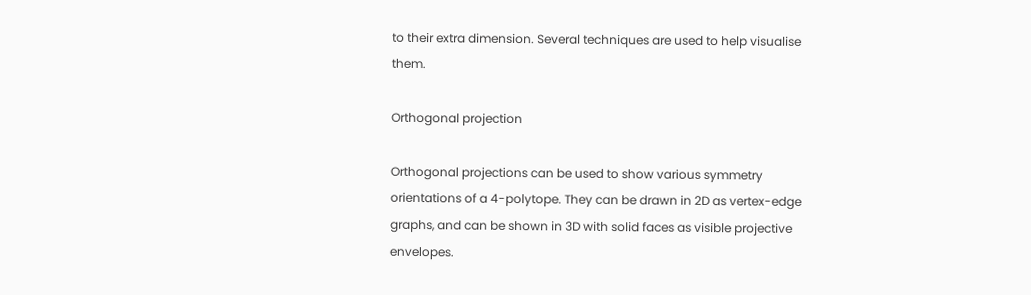to their extra dimension. Several techniques are used to help visualise them.

Orthogonal projection

Orthogonal projections can be used to show various symmetry orientations of a 4-polytope. They can be drawn in 2D as vertex-edge graphs, and can be shown in 3D with solid faces as visible projective envelopes.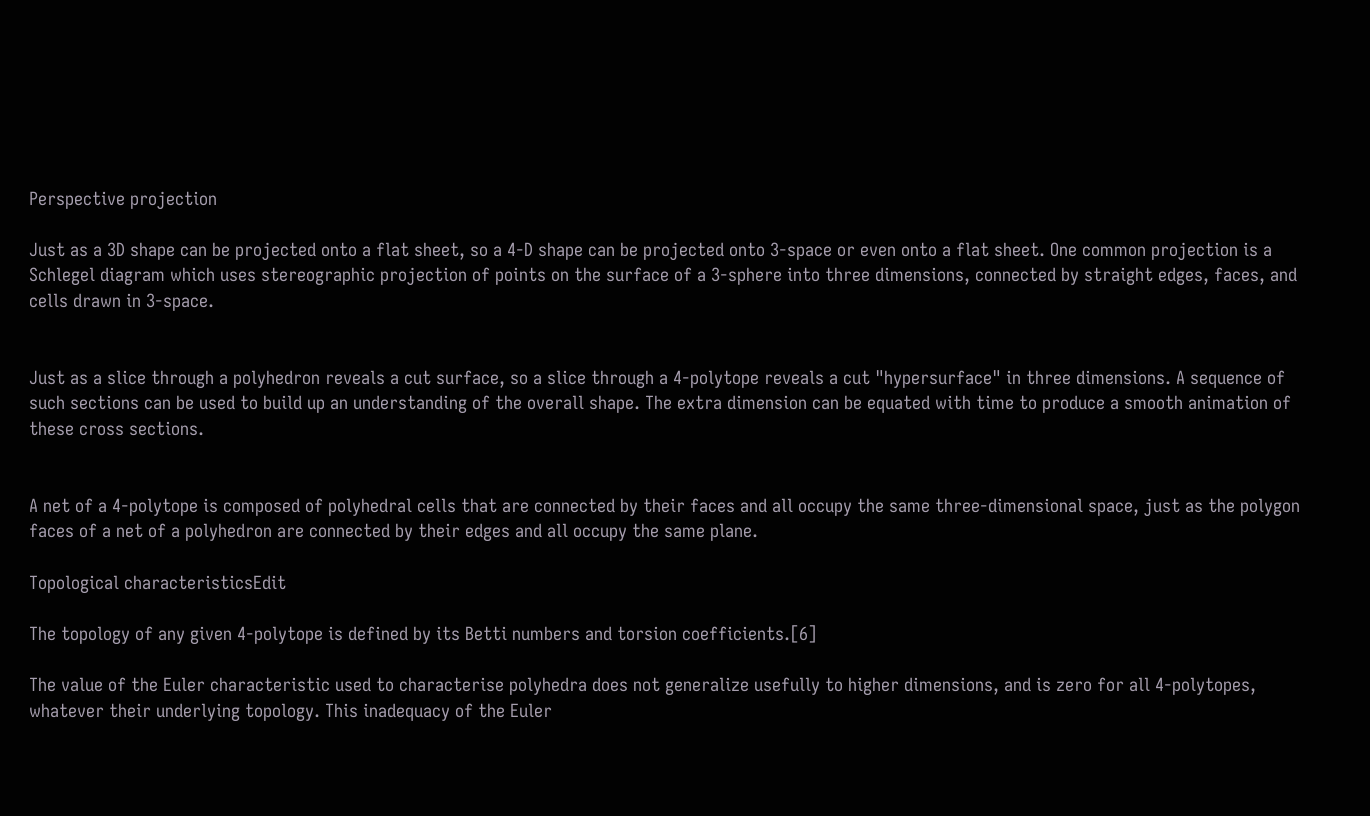Perspective projection

Just as a 3D shape can be projected onto a flat sheet, so a 4-D shape can be projected onto 3-space or even onto a flat sheet. One common projection is a Schlegel diagram which uses stereographic projection of points on the surface of a 3-sphere into three dimensions, connected by straight edges, faces, and cells drawn in 3-space.


Just as a slice through a polyhedron reveals a cut surface, so a slice through a 4-polytope reveals a cut "hypersurface" in three dimensions. A sequence of such sections can be used to build up an understanding of the overall shape. The extra dimension can be equated with time to produce a smooth animation of these cross sections.


A net of a 4-polytope is composed of polyhedral cells that are connected by their faces and all occupy the same three-dimensional space, just as the polygon faces of a net of a polyhedron are connected by their edges and all occupy the same plane.

Topological characteristicsEdit

The topology of any given 4-polytope is defined by its Betti numbers and torsion coefficients.[6]

The value of the Euler characteristic used to characterise polyhedra does not generalize usefully to higher dimensions, and is zero for all 4-polytopes, whatever their underlying topology. This inadequacy of the Euler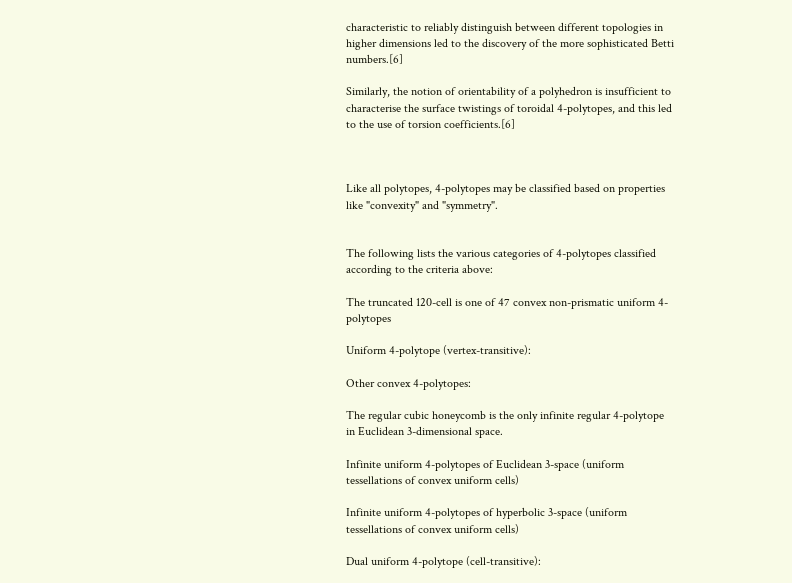characteristic to reliably distinguish between different topologies in higher dimensions led to the discovery of the more sophisticated Betti numbers.[6]

Similarly, the notion of orientability of a polyhedron is insufficient to characterise the surface twistings of toroidal 4-polytopes, and this led to the use of torsion coefficients.[6]



Like all polytopes, 4-polytopes may be classified based on properties like "convexity" and "symmetry".


The following lists the various categories of 4-polytopes classified according to the criteria above:

The truncated 120-cell is one of 47 convex non-prismatic uniform 4-polytopes

Uniform 4-polytope (vertex-transitive):

Other convex 4-polytopes:

The regular cubic honeycomb is the only infinite regular 4-polytope in Euclidean 3-dimensional space.

Infinite uniform 4-polytopes of Euclidean 3-space (uniform tessellations of convex uniform cells)

Infinite uniform 4-polytopes of hyperbolic 3-space (uniform tessellations of convex uniform cells)

Dual uniform 4-polytope (cell-transitive):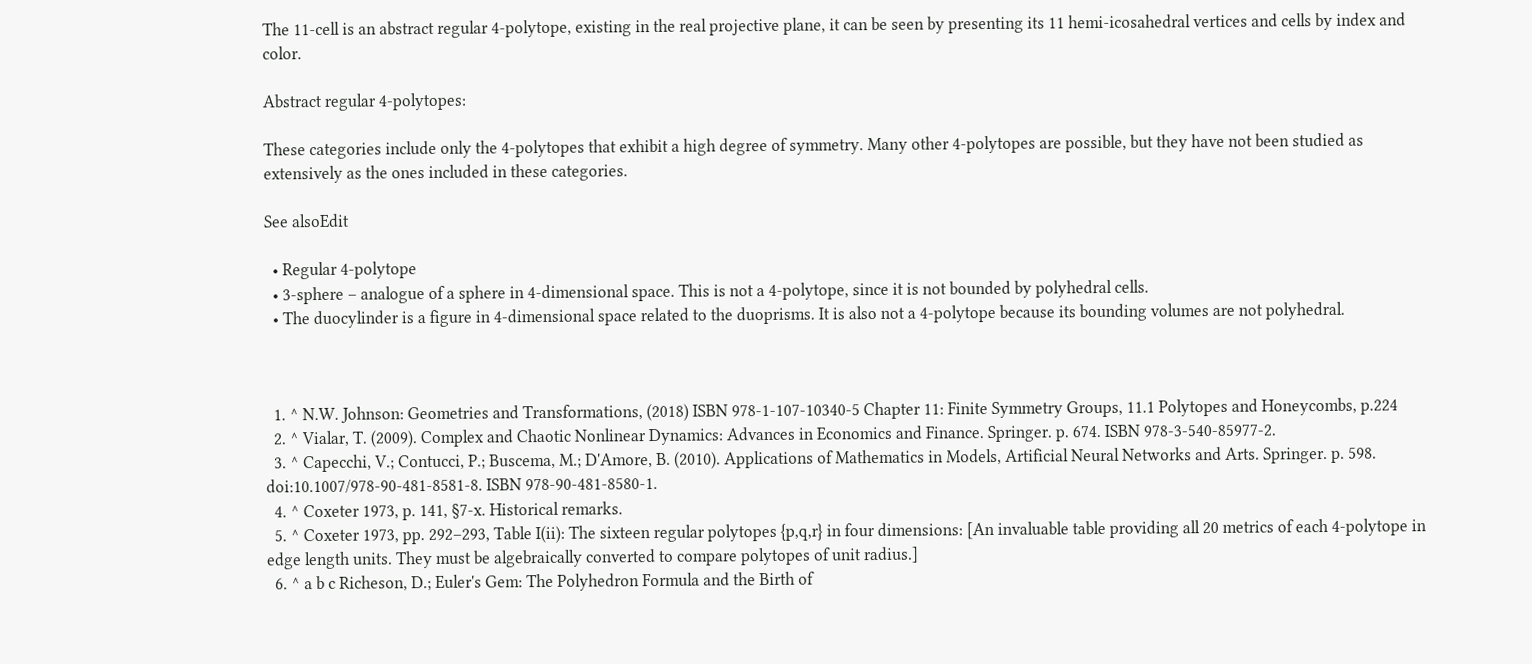The 11-cell is an abstract regular 4-polytope, existing in the real projective plane, it can be seen by presenting its 11 hemi-icosahedral vertices and cells by index and color.

Abstract regular 4-polytopes:

These categories include only the 4-polytopes that exhibit a high degree of symmetry. Many other 4-polytopes are possible, but they have not been studied as extensively as the ones included in these categories.

See alsoEdit

  • Regular 4-polytope
  • 3-sphere – analogue of a sphere in 4-dimensional space. This is not a 4-polytope, since it is not bounded by polyhedral cells.
  • The duocylinder is a figure in 4-dimensional space related to the duoprisms. It is also not a 4-polytope because its bounding volumes are not polyhedral.



  1. ^ N.W. Johnson: Geometries and Transformations, (2018) ISBN 978-1-107-10340-5 Chapter 11: Finite Symmetry Groups, 11.1 Polytopes and Honeycombs, p.224
  2. ^ Vialar, T. (2009). Complex and Chaotic Nonlinear Dynamics: Advances in Economics and Finance. Springer. p. 674. ISBN 978-3-540-85977-2.
  3. ^ Capecchi, V.; Contucci, P.; Buscema, M.; D'Amore, B. (2010). Applications of Mathematics in Models, Artificial Neural Networks and Arts. Springer. p. 598. doi:10.1007/978-90-481-8581-8. ISBN 978-90-481-8580-1.
  4. ^ Coxeter 1973, p. 141, §7-x. Historical remarks.
  5. ^ Coxeter 1973, pp. 292–293, Table I(ii): The sixteen regular polytopes {p,q,r} in four dimensions: [An invaluable table providing all 20 metrics of each 4-polytope in edge length units. They must be algebraically converted to compare polytopes of unit radius.]
  6. ^ a b c Richeson, D.; Euler's Gem: The Polyhedron Formula and the Birth of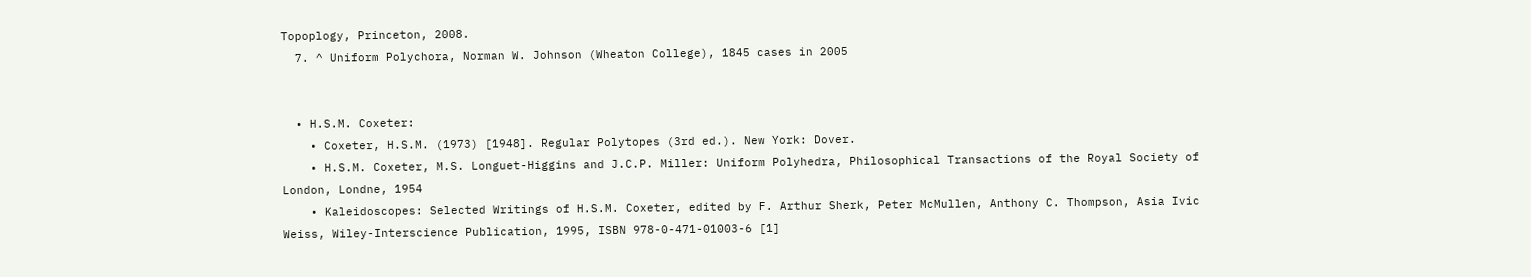Topoplogy, Princeton, 2008.
  7. ^ Uniform Polychora, Norman W. Johnson (Wheaton College), 1845 cases in 2005


  • H.S.M. Coxeter:
    • Coxeter, H.S.M. (1973) [1948]. Regular Polytopes (3rd ed.). New York: Dover.
    • H.S.M. Coxeter, M.S. Longuet-Higgins and J.C.P. Miller: Uniform Polyhedra, Philosophical Transactions of the Royal Society of London, Londne, 1954
    • Kaleidoscopes: Selected Writings of H.S.M. Coxeter, edited by F. Arthur Sherk, Peter McMullen, Anthony C. Thompson, Asia Ivic Weiss, Wiley-Interscience Publication, 1995, ISBN 978-0-471-01003-6 [1]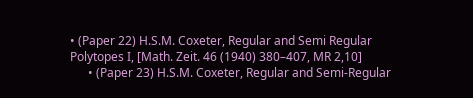• (Paper 22) H.S.M. Coxeter, Regular and Semi Regular Polytopes I, [Math. Zeit. 46 (1940) 380–407, MR 2,10]
      • (Paper 23) H.S.M. Coxeter, Regular and Semi-Regular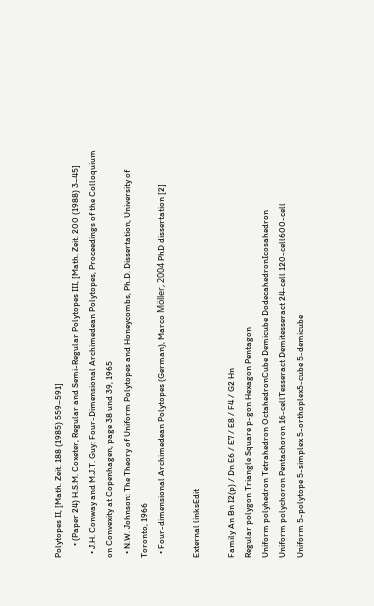Polytopes II, [Math. Zeit. 188 (1985) 559–591]
      • (Paper 24) H.S.M. Coxeter, Regular and Semi-Regular Polytopes III, [Math. Zeit. 200 (1988) 3–45]
  • J.H. Conway and M.J.T. Guy: Four-Dimensional Archimedean Polytopes, Proceedings of the Colloquium on Convexity at Copenhagen, page 38 und 39, 1965
  • N.W. Johnson: The Theory of Uniform Polytopes and Honeycombs, Ph.D. Dissertation, University of Toronto, 1966
  • Four-dimensional Archimedean Polytopes (German), Marco Möller, 2004 PhD dissertation [2]

External linksEdit

Family An Bn I2(p) / Dn E6 / E7 / E8 / F4 / G2 Hn
Regular polygon Triangle Square p-gon Hexagon Pentagon
Uniform polyhedron Tetrahedron OctahedronCube Demicube DodecahedronIcosahedron
Uniform polychoron Pentachoron 16-cellTesseract Demitesseract 24-cell 120-cell600-cell
Uniform 5-polytope 5-simplex 5-orthoplex5-cube 5-demicube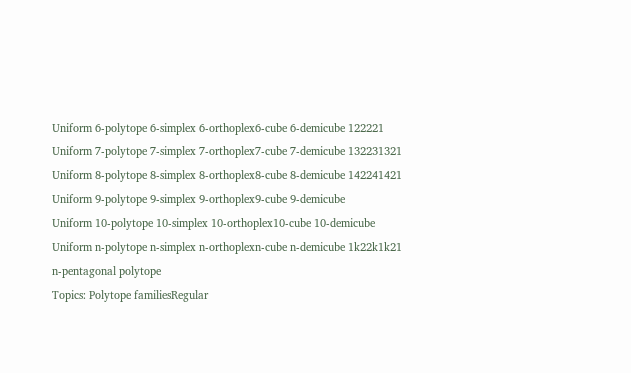Uniform 6-polytope 6-simplex 6-orthoplex6-cube 6-demicube 122221
Uniform 7-polytope 7-simplex 7-orthoplex7-cube 7-demicube 132231321
Uniform 8-polytope 8-simplex 8-orthoplex8-cube 8-demicube 142241421
Uniform 9-polytope 9-simplex 9-orthoplex9-cube 9-demicube
Uniform 10-polytope 10-simplex 10-orthoplex10-cube 10-demicube
Uniform n-polytope n-simplex n-orthoplexn-cube n-demicube 1k22k1k21 n-pentagonal polytope
Topics: Polytope familiesRegular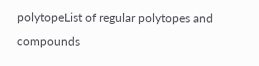polytopeList of regular polytopes and compounds